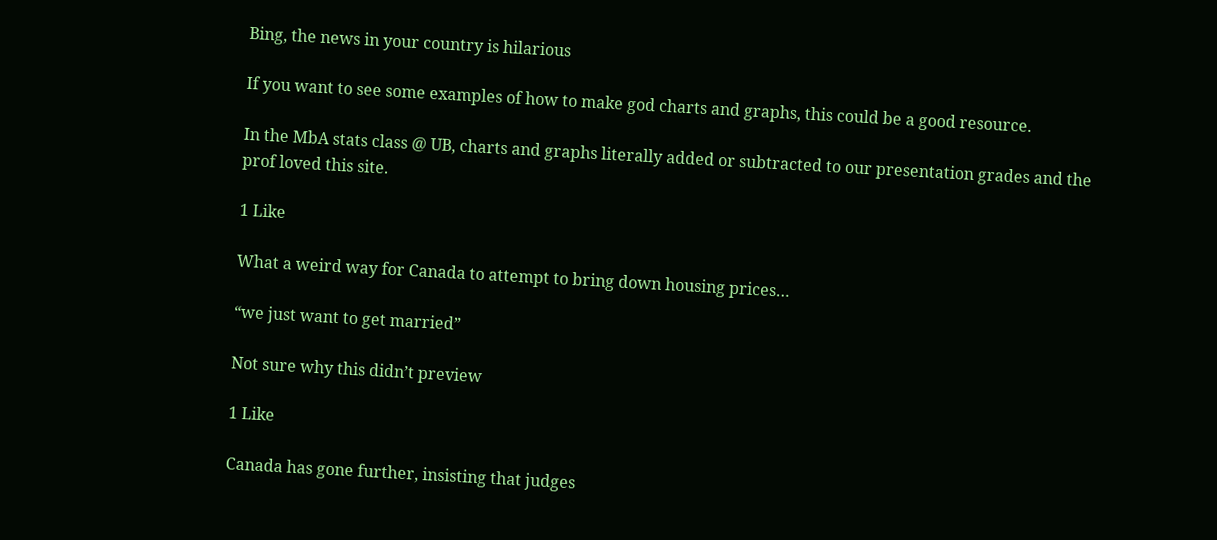Bing, the news in your country is hilarious

If you want to see some examples of how to make god charts and graphs, this could be a good resource.

In the MbA stats class @ UB, charts and graphs literally added or subtracted to our presentation grades and the prof loved this site.

1 Like

What a weird way for Canada to attempt to bring down housing prices…

“we just want to get married”

Not sure why this didn’t preview

1 Like

Canada has gone further, insisting that judges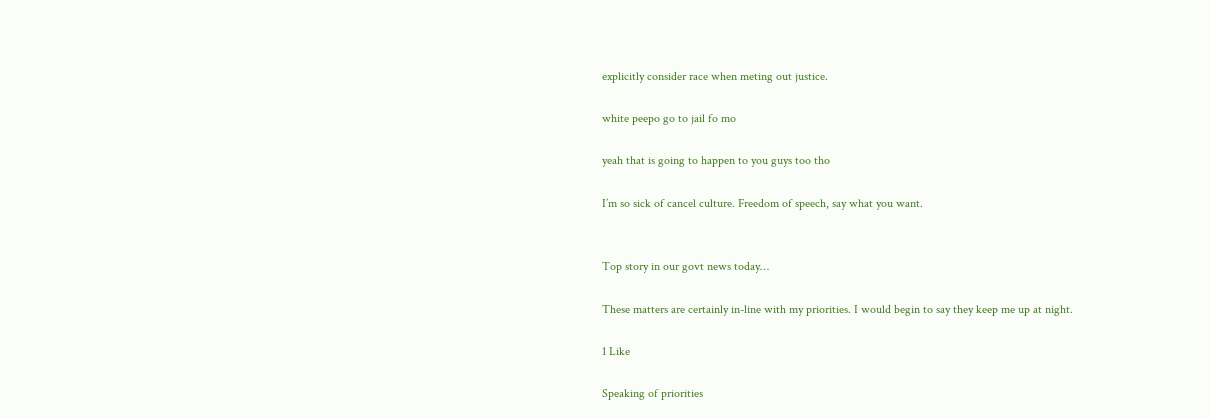explicitly consider race when meting out justice.

white peepo go to jail fo mo

yeah that is going to happen to you guys too tho

I’m so sick of cancel culture. Freedom of speech, say what you want.


Top story in our govt news today…

These matters are certainly in-line with my priorities. I would begin to say they keep me up at night.

1 Like

Speaking of priorities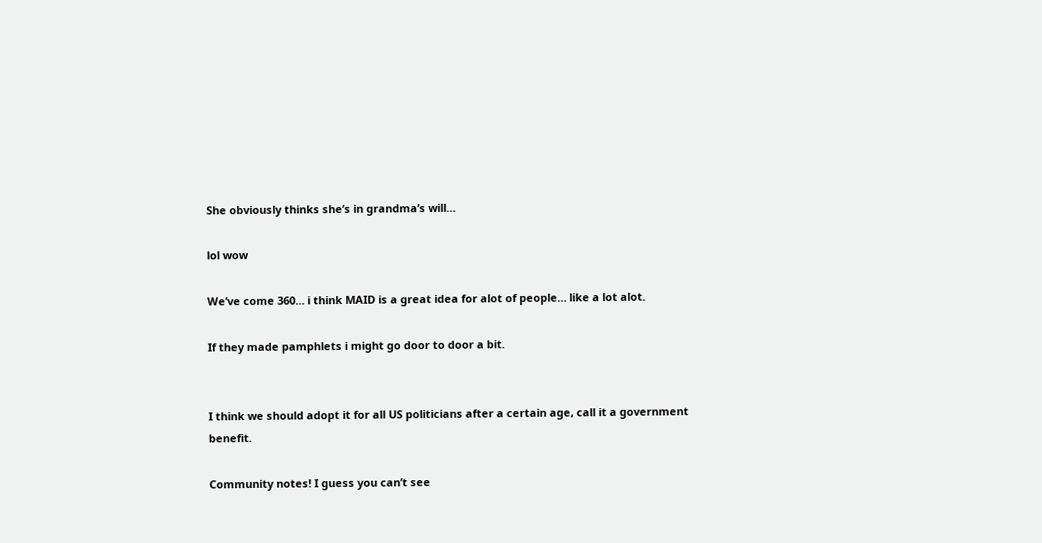She obviously thinks she’s in grandma’s will…

lol wow

We’ve come 360… i think MAID is a great idea for alot of people… like a lot alot.

If they made pamphlets i might go door to door a bit.


I think we should adopt it for all US politicians after a certain age, call it a government benefit.

Community notes! I guess you can’t see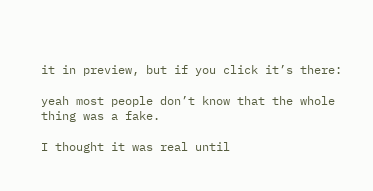it in preview, but if you click it’s there:

yeah most people don’t know that the whole thing was a fake.

I thought it was real until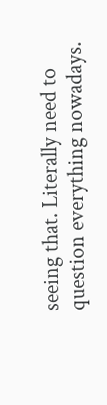seeing that. Literally need to question everything nowadays.